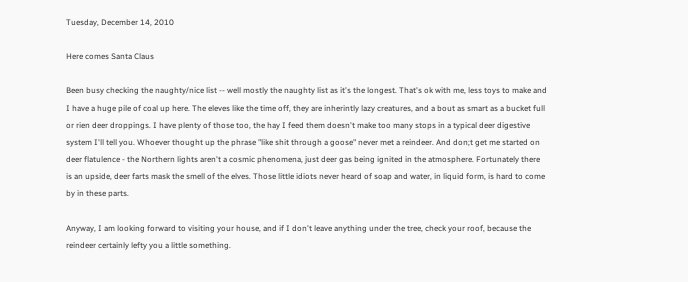Tuesday, December 14, 2010

Here comes Santa Claus

Been busy checking the naughty/nice list -- well mostly the naughty list as it's the longest. That's ok with me, less toys to make and I have a huge pile of coal up here. The eleves like the time off, they are inherintly lazy creatures, and a bout as smart as a bucket full or rien deer droppings. I have plenty of those too, the hay I feed them doesn't make too many stops in a typical deer digestive system I'll tell you. Whoever thought up the phrase "like shit through a goose" never met a reindeer. And don;t get me started on deer flatulence - the Northern lights aren't a cosmic phenomena, just deer gas being ignited in the atmosphere. Fortunately there is an upside, deer farts mask the smell of the elves. Those little idiots never heard of soap and water, in liquid form, is hard to come by in these parts.

Anyway, I am looking forward to visiting your house, and if I don't leave anything under the tree, check your roof, because the reindeer certainly lefty you a little something.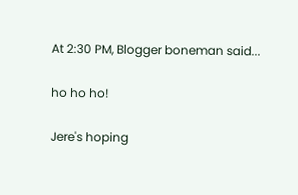At 2:30 PM, Blogger boneman said...

ho ho ho!

Jere's hoping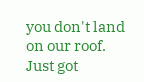you don't land on our roof. Just got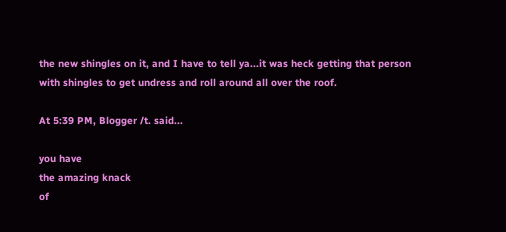the new shingles on it, and I have to tell ya...it was heck getting that person with shingles to get undress and roll around all over the roof.

At 5:39 PM, Blogger /t. said...

you have
the amazing knack
of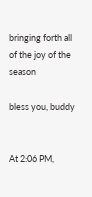bringing forth all
of the joy of the season

bless you, buddy


At 2:06 PM,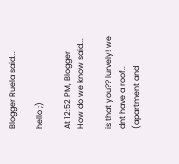Blogger Ruela said...

hello ;)

At 12:52 PM, Blogger How do we know said...

is that you?? lurvely! we dnt have a roof.. (apartment and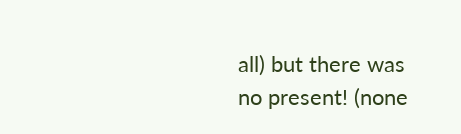all) but there was no present! (none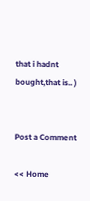that i hadnt bought,that is.. )


Post a Comment

<< Home